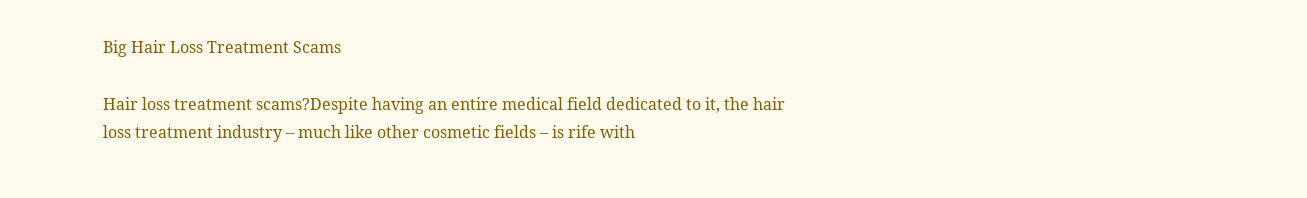Big Hair Loss Treatment Scams

Hair loss treatment scams?Despite having an entire medical field dedicated to it, the hair loss treatment industry – much like other cosmetic fields – is rife with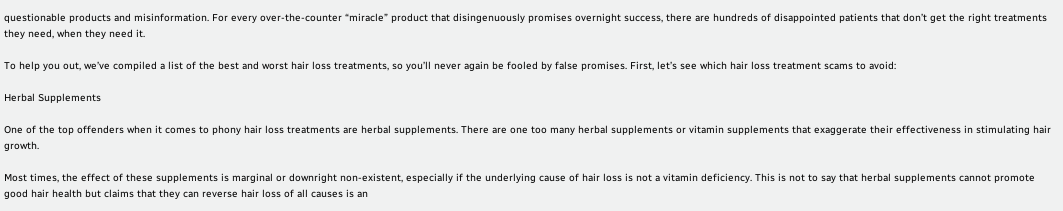questionable products and misinformation. For every over-the-counter “miracle” product that disingenuously promises overnight success, there are hundreds of disappointed patients that don’t get the right treatments they need, when they need it.

To help you out, we’ve compiled a list of the best and worst hair loss treatments, so you’ll never again be fooled by false promises. First, let’s see which hair loss treatment scams to avoid:

Herbal Supplements

One of the top offenders when it comes to phony hair loss treatments are herbal supplements. There are one too many herbal supplements or vitamin supplements that exaggerate their effectiveness in stimulating hair growth.

Most times, the effect of these supplements is marginal or downright non-existent, especially if the underlying cause of hair loss is not a vitamin deficiency. This is not to say that herbal supplements cannot promote good hair health but claims that they can reverse hair loss of all causes is an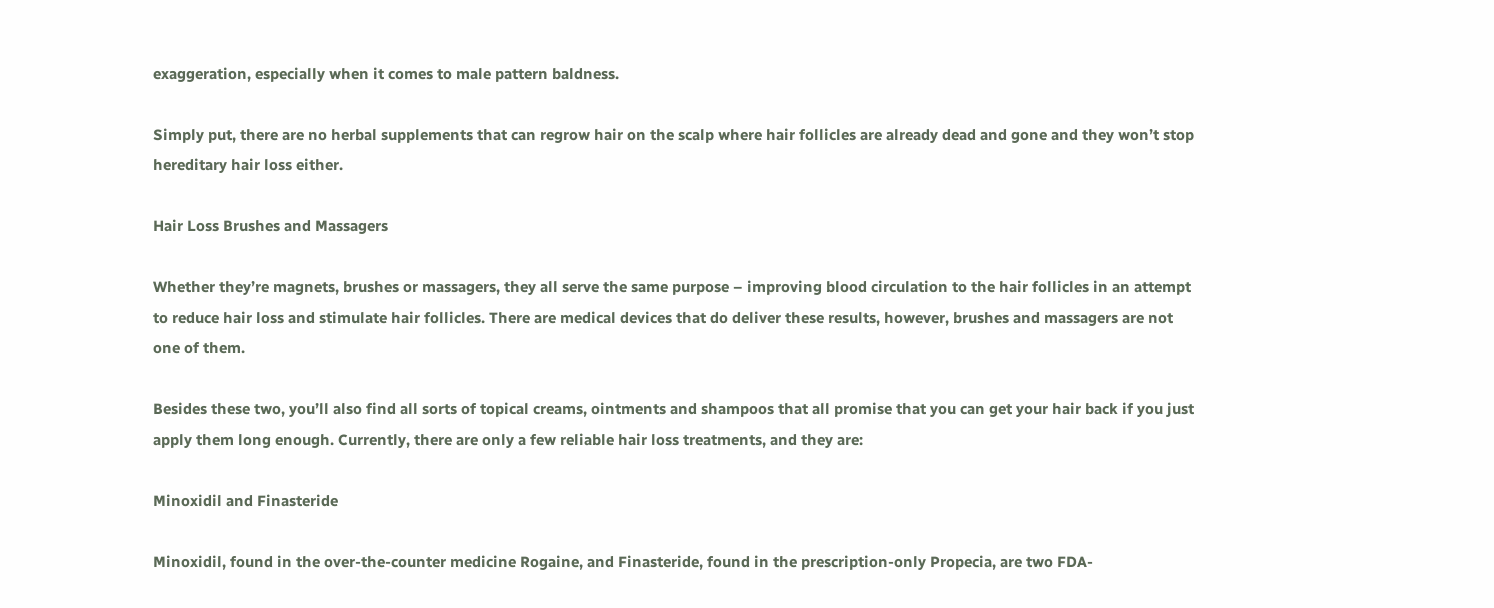exaggeration, especially when it comes to male pattern baldness.

Simply put, there are no herbal supplements that can regrow hair on the scalp where hair follicles are already dead and gone and they won’t stop hereditary hair loss either.

Hair Loss Brushes and Massagers

Whether they’re magnets, brushes or massagers, they all serve the same purpose – improving blood circulation to the hair follicles in an attempt to reduce hair loss and stimulate hair follicles. There are medical devices that do deliver these results, however, brushes and massagers are not one of them.

Besides these two, you’ll also find all sorts of topical creams, ointments and shampoos that all promise that you can get your hair back if you just apply them long enough. Currently, there are only a few reliable hair loss treatments, and they are:

Minoxidil and Finasteride

Minoxidil, found in the over-the-counter medicine Rogaine, and Finasteride, found in the prescription-only Propecia, are two FDA-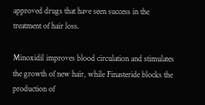approved drugs that have seen success in the treatment of hair loss.

Minoxidil improves blood circulation and stimulates the growth of new hair, while Finasteride blocks the production of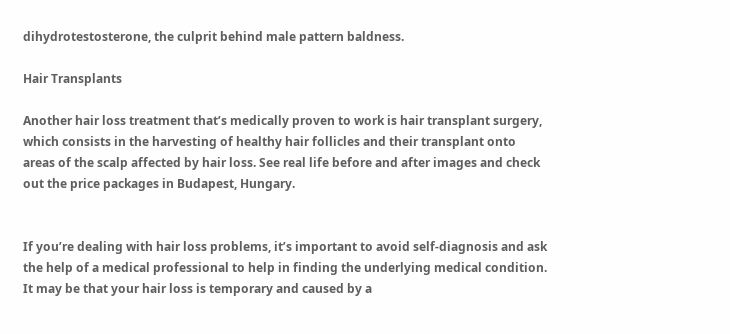dihydrotestosterone, the culprit behind male pattern baldness.

Hair Transplants

Another hair loss treatment that’s medically proven to work is hair transplant surgery, which consists in the harvesting of healthy hair follicles and their transplant onto areas of the scalp affected by hair loss. See real life before and after images and check out the price packages in Budapest, Hungary.


If you’re dealing with hair loss problems, it’s important to avoid self-diagnosis and ask the help of a medical professional to help in finding the underlying medical condition. It may be that your hair loss is temporary and caused by a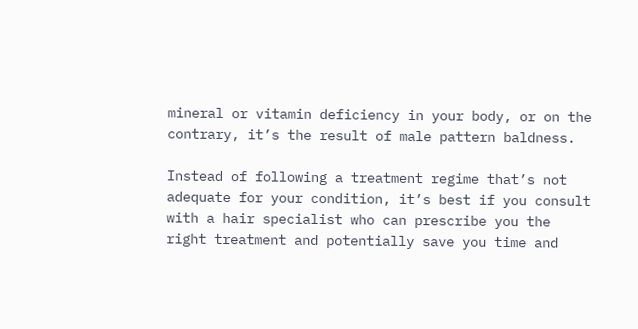mineral or vitamin deficiency in your body, or on the contrary, it’s the result of male pattern baldness.

Instead of following a treatment regime that’s not adequate for your condition, it’s best if you consult with a hair specialist who can prescribe you the right treatment and potentially save you time and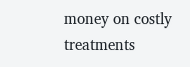money on costly treatments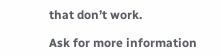that don’t work.

Ask for more information